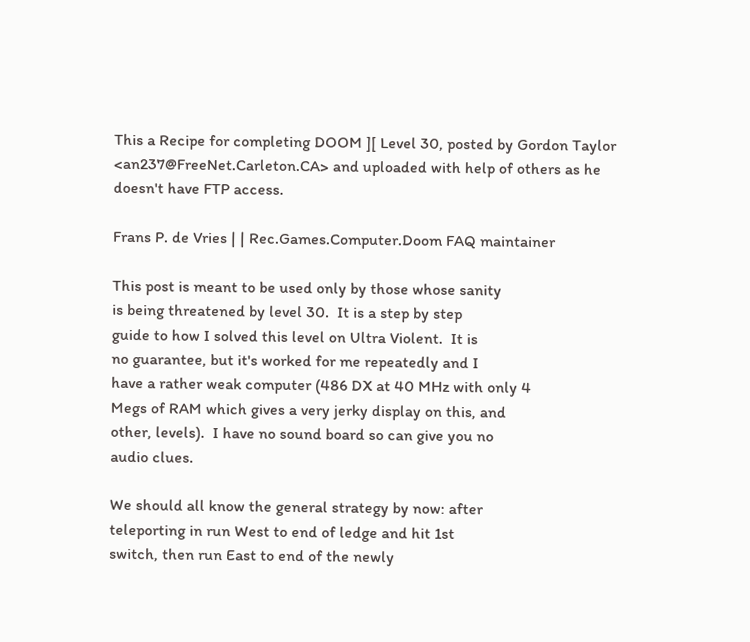This a Recipe for completing DOOM ][ Level 30, posted by Gordon Taylor
<an237@FreeNet.Carleton.CA> and uploaded with help of others as he
doesn't have FTP access.

Frans P. de Vries | | Rec.Games.Computer.Doom FAQ maintainer

This post is meant to be used only by those whose sanity
is being threatened by level 30.  It is a step by step
guide to how I solved this level on Ultra Violent.  It is
no guarantee, but it's worked for me repeatedly and I
have a rather weak computer (486 DX at 40 MHz with only 4
Megs of RAM which gives a very jerky display on this, and
other, levels).  I have no sound board so can give you no
audio clues.

We should all know the general strategy by now: after
teleporting in run West to end of ledge and hit 1st
switch, then run East to end of the newly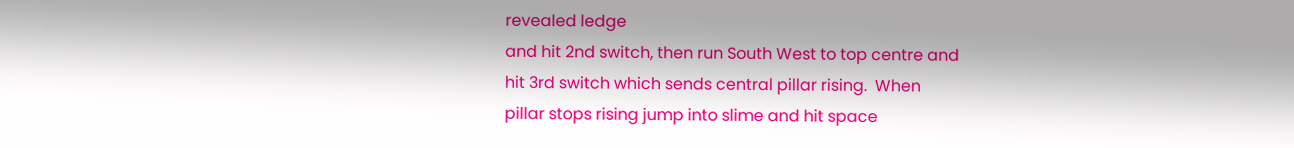revealed ledge
and hit 2nd switch, then run South West to top centre and
hit 3rd switch which sends central pillar rising.  When
pillar stops rising jump into slime and hit space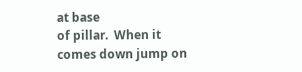at base
of pillar.  When it comes down jump on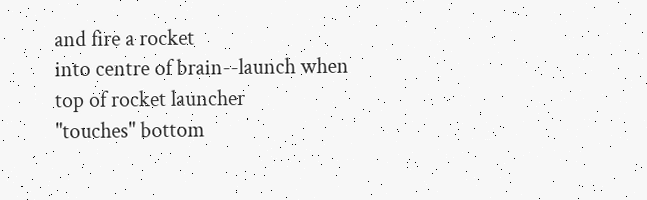and fire a rocket
into centre of brain--launch when top of rocket launcher
"touches" bottom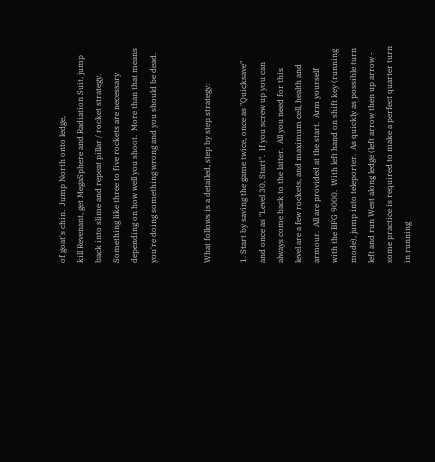of goat's chin.  Jump North onto ledge,
kill Revenant, get MegaSphere and Radiation Suit, jump
back into slime and repeat pillar / rocket strategy.
Something like three to five rockets are necessary
depending on how well you shoot.  More than that means
you're doing something wrong and you should be dead.


What follows is a detailed, step by step strategy:

1. Start by saving the game twice, once as "Quicksave"
and once as "Level 30, Start".  If you screw up you can
always come back to the latter.  All you need for this
level are a few rockets, and maximum cell, health and
armour.  All are provided at the start.  Arm yourself
with the BFG 9000.  With left hand on shift key (running
mode), jump into teleporter.  As quickly as possible turn
left and run West along ledge (left arrow then up arrow -
some practice is required to make a perfect quarter turn
in running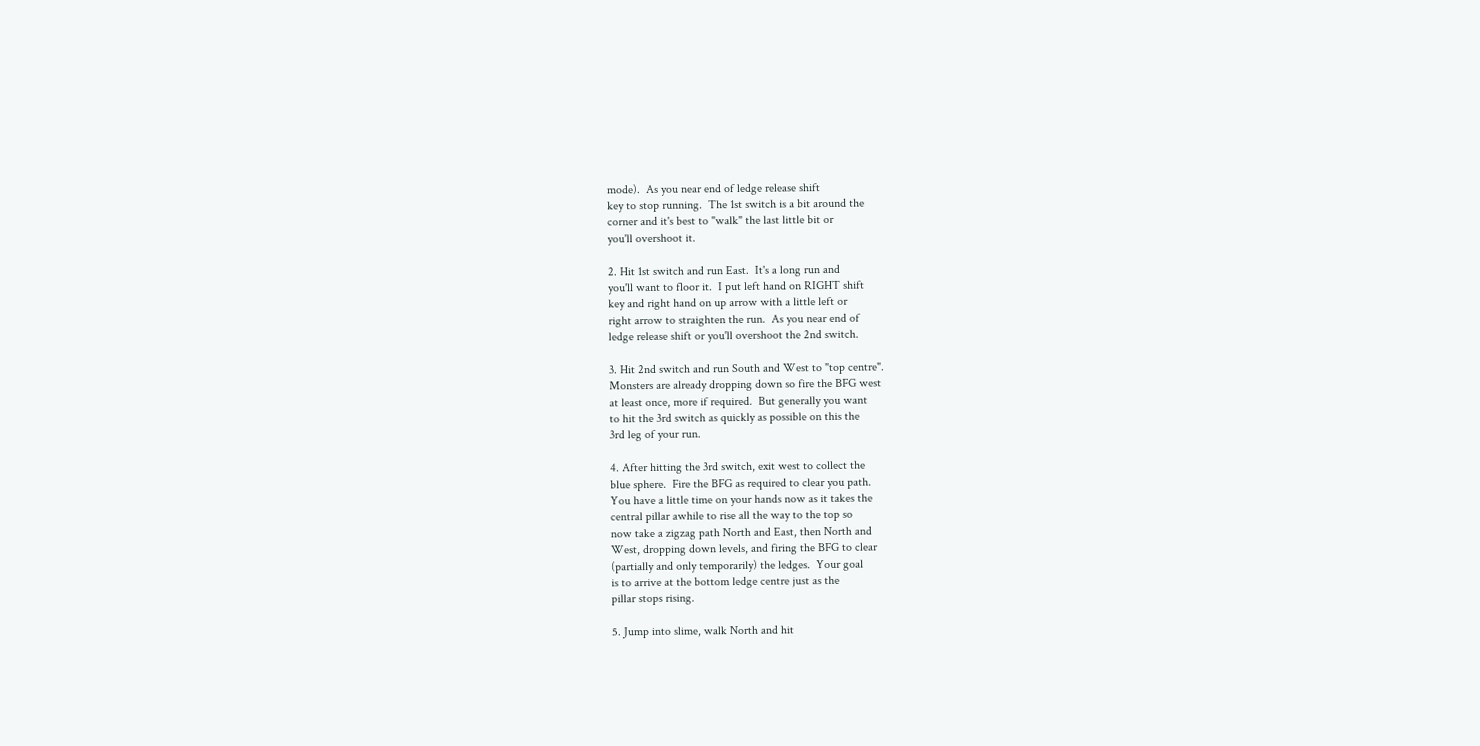mode).  As you near end of ledge release shift
key to stop running.  The 1st switch is a bit around the
corner and it's best to "walk" the last little bit or
you'll overshoot it.

2. Hit 1st switch and run East.  It's a long run and
you'll want to floor it.  I put left hand on RIGHT shift
key and right hand on up arrow with a little left or
right arrow to straighten the run.  As you near end of
ledge release shift or you'll overshoot the 2nd switch.

3. Hit 2nd switch and run South and West to "top centre".
Monsters are already dropping down so fire the BFG west
at least once, more if required.  But generally you want
to hit the 3rd switch as quickly as possible on this the
3rd leg of your run.

4. After hitting the 3rd switch, exit west to collect the
blue sphere.  Fire the BFG as required to clear you path.
You have a little time on your hands now as it takes the
central pillar awhile to rise all the way to the top so
now take a zigzag path North and East, then North and
West, dropping down levels, and firing the BFG to clear
(partially and only temporarily) the ledges.  Your goal
is to arrive at the bottom ledge centre just as the
pillar stops rising.

5. Jump into slime, walk North and hit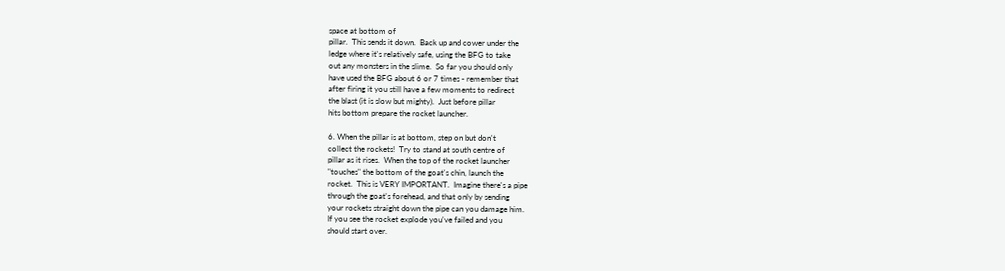space at bottom of
pillar.  This sends it down.  Back up and cower under the
ledge where it's relatively safe, using the BFG to take
out any monsters in the slime.  So far you should only
have used the BFG about 6 or 7 times - remember that
after firing it you still have a few moments to redirect
the blast (it is slow but mighty).  Just before pillar
hits bottom prepare the rocket launcher.

6. When the pillar is at bottom, step on but don't
collect the rockets!  Try to stand at south centre of
pillar as it rises.  When the top of the rocket launcher
"touches" the bottom of the goat's chin, launch the
rocket.  This is VERY IMPORTANT.  Imagine there's a pipe
through the goat's forehead, and that only by sending
your rockets straight down the pipe can you damage him.
If you see the rocket explode you've failed and you
should start over.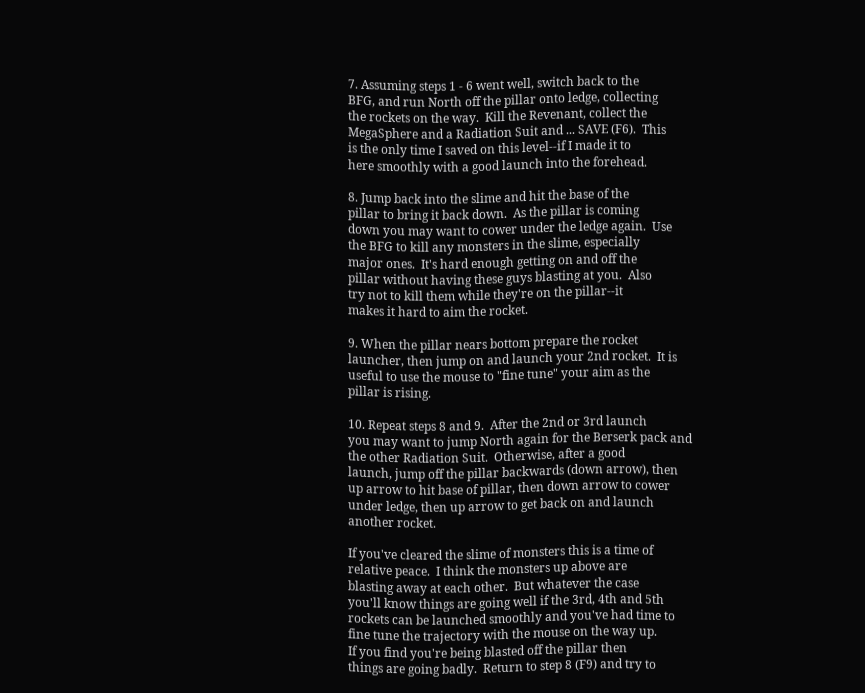7. Assuming steps 1 - 6 went well, switch back to the
BFG, and run North off the pillar onto ledge, collecting
the rockets on the way.  Kill the Revenant, collect the
MegaSphere and a Radiation Suit and ... SAVE (F6).  This
is the only time I saved on this level--if I made it to
here smoothly with a good launch into the forehead.

8. Jump back into the slime and hit the base of the
pillar to bring it back down.  As the pillar is coming
down you may want to cower under the ledge again.  Use
the BFG to kill any monsters in the slime, especially
major ones.  It's hard enough getting on and off the
pillar without having these guys blasting at you.  Also
try not to kill them while they're on the pillar--it
makes it hard to aim the rocket.

9. When the pillar nears bottom prepare the rocket
launcher, then jump on and launch your 2nd rocket.  It is
useful to use the mouse to "fine tune" your aim as the
pillar is rising.

10. Repeat steps 8 and 9.  After the 2nd or 3rd launch
you may want to jump North again for the Berserk pack and
the other Radiation Suit.  Otherwise, after a good
launch, jump off the pillar backwards (down arrow), then
up arrow to hit base of pillar, then down arrow to cower
under ledge, then up arrow to get back on and launch
another rocket.

If you've cleared the slime of monsters this is a time of
relative peace.  I think the monsters up above are
blasting away at each other.  But whatever the case
you'll know things are going well if the 3rd, 4th and 5th
rockets can be launched smoothly and you've had time to
fine tune the trajectory with the mouse on the way up.
If you find you're being blasted off the pillar then
things are going badly.  Return to step 8 (F9) and try to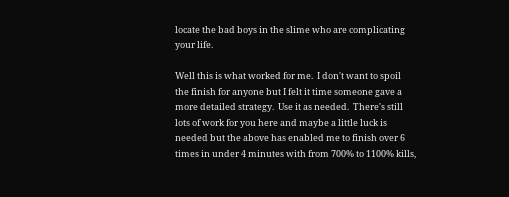locate the bad boys in the slime who are complicating
your life.

Well this is what worked for me.  I don't want to spoil
the finish for anyone but I felt it time someone gave a
more detailed strategy.  Use it as needed.  There's still
lots of work for you here and maybe a little luck is
needed but the above has enabled me to finish over 6
times in under 4 minutes with from 700% to 1100% kills,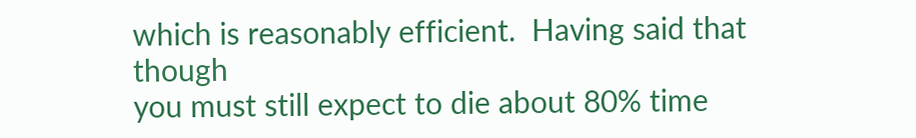which is reasonably efficient.  Having said that though
you must still expect to die about 80% time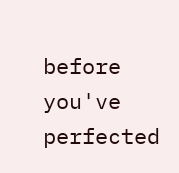before you've
perfected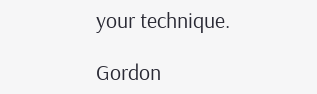your technique.

Gordon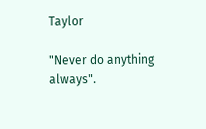Taylor

"Never do anything always".